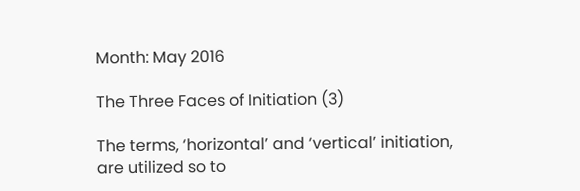Month: May 2016

The Three Faces of Initiation (3)

The terms, ‘horizontal’ and ‘vertical’ initiation, are utilized so to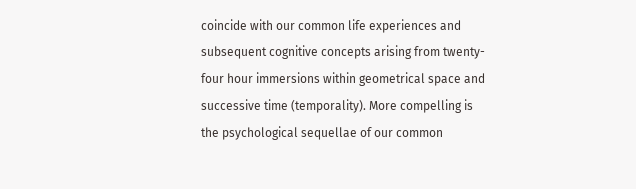coincide with our common life experiences and subsequent cognitive concepts arising from twenty-four hour immersions within geometrical space and successive time (temporality). More compelling is the psychological sequellae of our common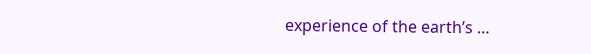experience of the earth’s …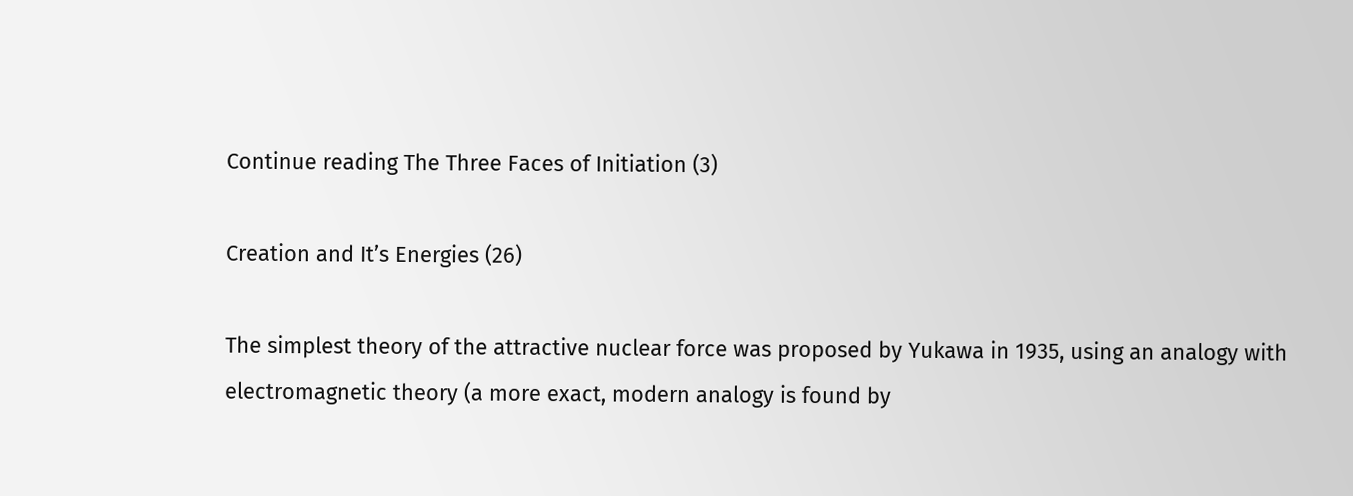Continue reading The Three Faces of Initiation (3)

Creation and It’s Energies (26)

The simplest theory of the attractive nuclear force was proposed by Yukawa in 1935, using an analogy with electromagnetic theory (a more exact, modern analogy is found by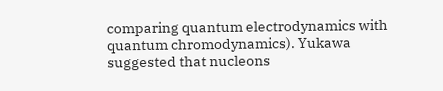comparing quantum electrodynamics with quantum chromodynamics). Yukawa suggested that nucleons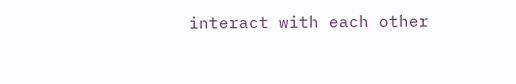interact with each other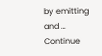by emitting and … Continue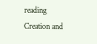reading Creation and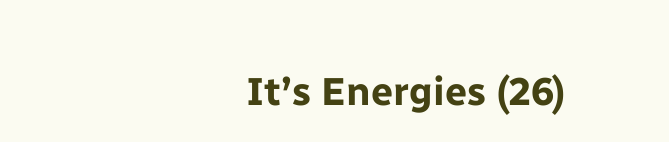It’s Energies (26)